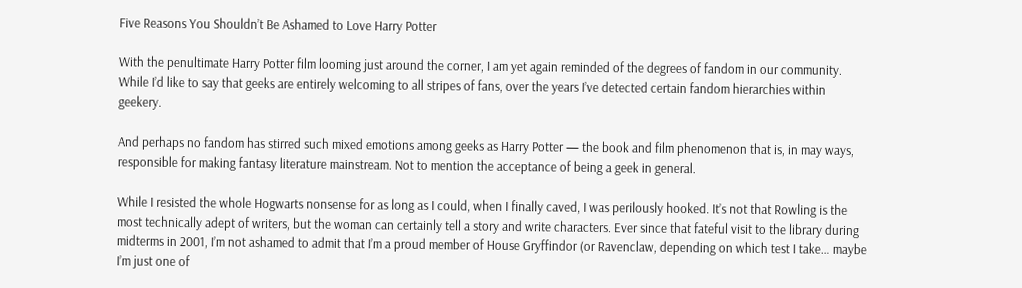Five Reasons You Shouldn’t Be Ashamed to Love Harry Potter

With the penultimate Harry Potter film looming just around the corner, I am yet again reminded of the degrees of fandom in our community. While I’d like to say that geeks are entirely welcoming to all stripes of fans, over the years I’ve detected certain fandom hierarchies within geekery.

And perhaps no fandom has stirred such mixed emotions among geeks as Harry Potter — the book and film phenomenon that is, in may ways, responsible for making fantasy literature mainstream. Not to mention the acceptance of being a geek in general.

While I resisted the whole Hogwarts nonsense for as long as I could, when I finally caved, I was perilously hooked. It’s not that Rowling is the most technically adept of writers, but the woman can certainly tell a story and write characters. Ever since that fateful visit to the library during midterms in 2001, I’m not ashamed to admit that I’m a proud member of House Gryffindor (or Ravenclaw, depending on which test I take… maybe I’m just one of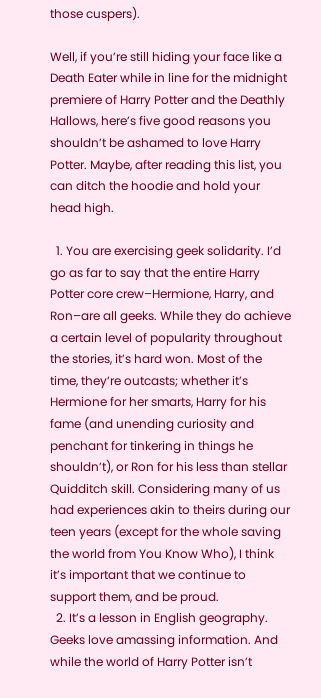those cuspers).

Well, if you’re still hiding your face like a Death Eater while in line for the midnight premiere of Harry Potter and the Deathly Hallows, here’s five good reasons you shouldn’t be ashamed to love Harry Potter. Maybe, after reading this list, you can ditch the hoodie and hold your head high.

  1. You are exercising geek solidarity. I’d go as far to say that the entire Harry Potter core crew–Hermione, Harry, and Ron–are all geeks. While they do achieve a certain level of popularity throughout the stories, it’s hard won. Most of the time, they’re outcasts; whether it’s Hermione for her smarts, Harry for his fame (and unending curiosity and penchant for tinkering in things he shouldn’t), or Ron for his less than stellar Quidditch skill. Considering many of us had experiences akin to theirs during our teen years (except for the whole saving the world from You Know Who), I think it’s important that we continue to support them, and be proud.
  2. It’s a lesson in English geography. Geeks love amassing information. And while the world of Harry Potter isn’t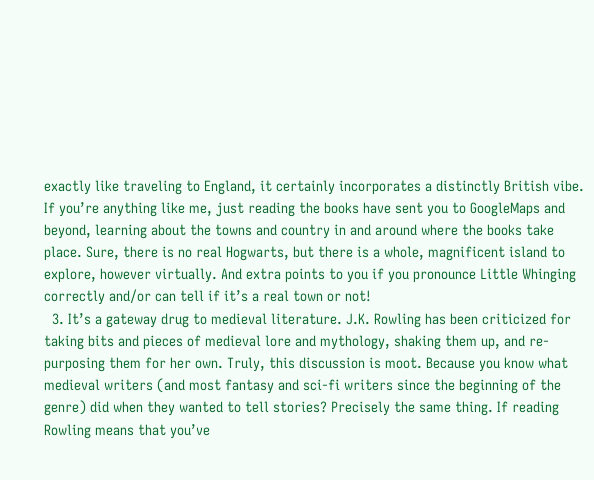exactly like traveling to England, it certainly incorporates a distinctly British vibe. If you’re anything like me, just reading the books have sent you to GoogleMaps and beyond, learning about the towns and country in and around where the books take place. Sure, there is no real Hogwarts, but there is a whole, magnificent island to explore, however virtually. And extra points to you if you pronounce Little Whinging correctly and/or can tell if it’s a real town or not!
  3. It’s a gateway drug to medieval literature. J.K. Rowling has been criticized for taking bits and pieces of medieval lore and mythology, shaking them up, and re-purposing them for her own. Truly, this discussion is moot. Because you know what medieval writers (and most fantasy and sci-fi writers since the beginning of the genre) did when they wanted to tell stories? Precisely the same thing. If reading Rowling means that you’ve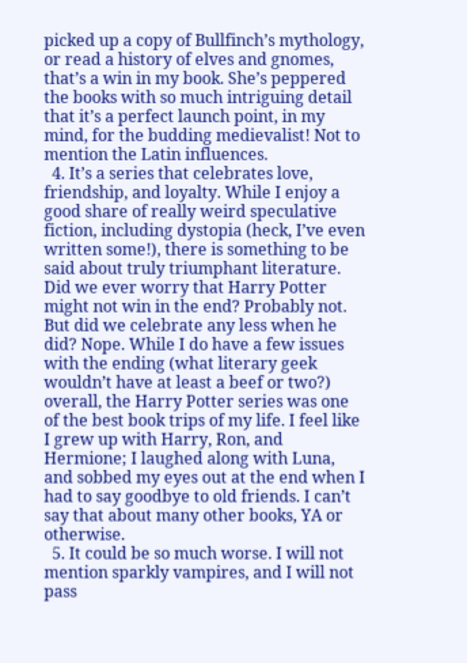picked up a copy of Bullfinch’s mythology, or read a history of elves and gnomes, that’s a win in my book. She’s peppered the books with so much intriguing detail that it’s a perfect launch point, in my mind, for the budding medievalist! Not to mention the Latin influences.
  4. It’s a series that celebrates love, friendship, and loyalty. While I enjoy a good share of really weird speculative fiction, including dystopia (heck, I’ve even written some!), there is something to be said about truly triumphant literature. Did we ever worry that Harry Potter might not win in the end? Probably not. But did we celebrate any less when he did? Nope. While I do have a few issues with the ending (what literary geek wouldn’t have at least a beef or two?) overall, the Harry Potter series was one of the best book trips of my life. I feel like I grew up with Harry, Ron, and Hermione; I laughed along with Luna, and sobbed my eyes out at the end when I had to say goodbye to old friends. I can’t say that about many other books, YA or otherwise.
  5. It could be so much worse. I will not mention sparkly vampires, and I will not pass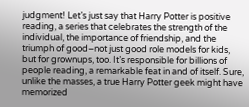judgment! Let’s just say that Harry Potter is positive reading, a series that celebrates the strength of the individual, the importance of friendship, and the triumph of good–not just good role models for kids, but for grownups, too. It’s responsible for billions of people reading, a remarkable feat in and of itself. Sure, unlike the masses, a true Harry Potter geek might have memorized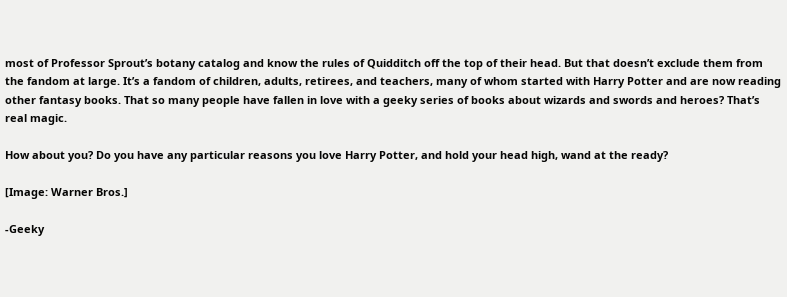most of Professor Sprout’s botany catalog and know the rules of Quidditch off the top of their head. But that doesn’t exclude them from the fandom at large. It’s a fandom of children, adults, retirees, and teachers, many of whom started with Harry Potter and are now reading other fantasy books. That so many people have fallen in love with a geeky series of books about wizards and swords and heroes? That’s real magic.

How about you? Do you have any particular reasons you love Harry Potter, and hold your head high, wand at the ready?

[Image: Warner Bros.]

-Geeky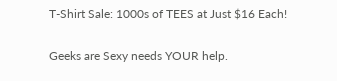T-Shirt Sale: 1000s of TEES at Just $16 Each!

Geeks are Sexy needs YOUR help.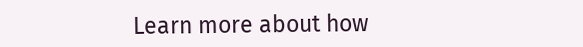Learn more about how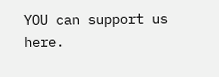YOU can support us here.